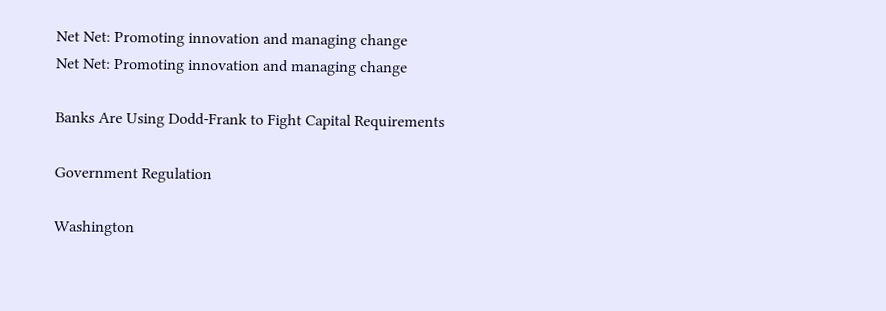Net Net: Promoting innovation and managing change
Net Net: Promoting innovation and managing change

Banks Are Using Dodd-Frank to Fight Capital Requirements

Government Regulation

Washington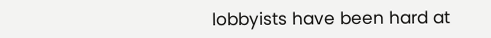lobbyists have been hard at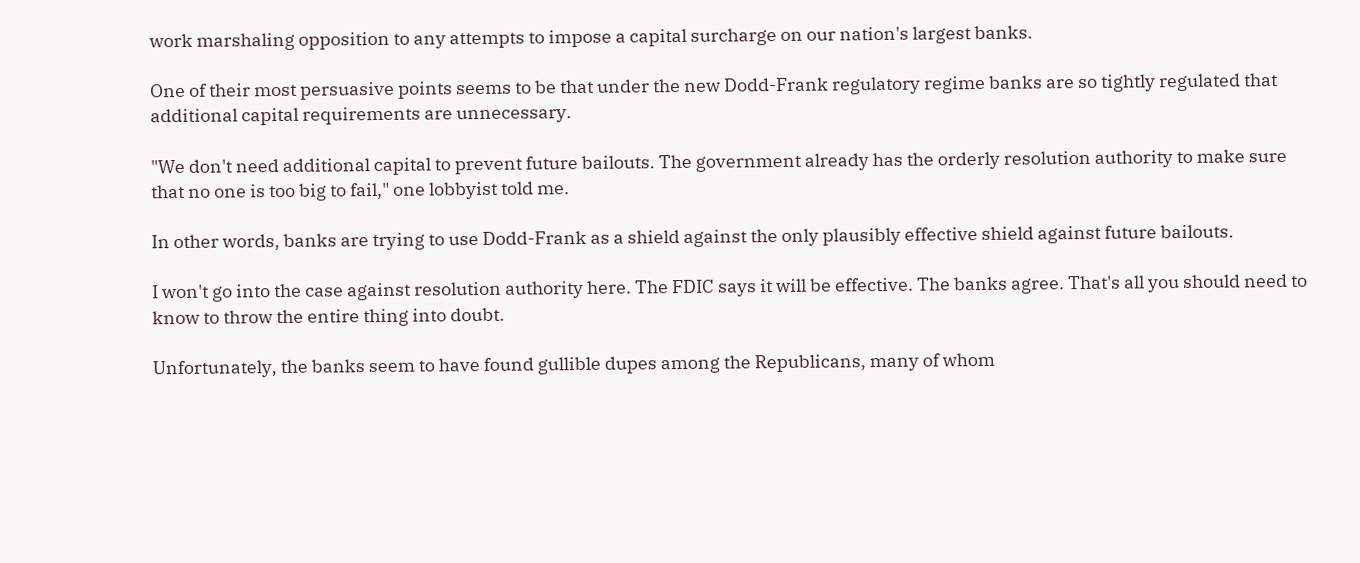work marshaling opposition to any attempts to impose a capital surcharge on our nation's largest banks.

One of their most persuasive points seems to be that under the new Dodd-Frank regulatory regime banks are so tightly regulated that additional capital requirements are unnecessary.

"We don't need additional capital to prevent future bailouts. The government already has the orderly resolution authority to make sure that no one is too big to fail," one lobbyist told me.

In other words, banks are trying to use Dodd-Frank as a shield against the only plausibly effective shield against future bailouts.

I won't go into the case against resolution authority here. The FDIC says it will be effective. The banks agree. That's all you should need to know to throw the entire thing into doubt.

Unfortunately, the banks seem to have found gullible dupes among the Republicans, many of whom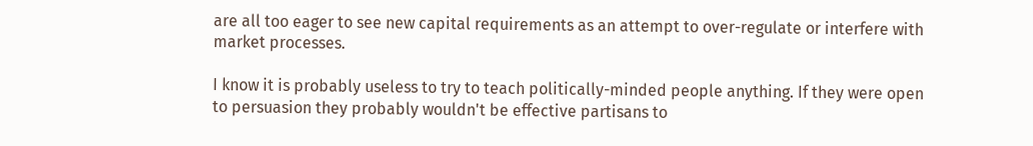are all too eager to see new capital requirements as an attempt to over-regulate or interfere with market processes.

I know it is probably useless to try to teach politically-minded people anything. If they were open to persuasion they probably wouldn't be effective partisans to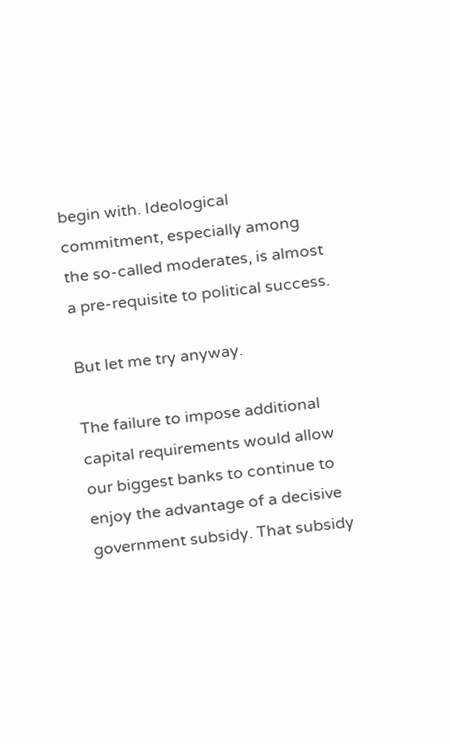begin with. Ideological commitment, especially among the so-called moderates, is almost a pre-requisite to political success.

But let me try anyway.

The failure to impose additional capital requirements would allow our biggest banks to continue to enjoy the advantage of a decisive government subsidy. That subsidy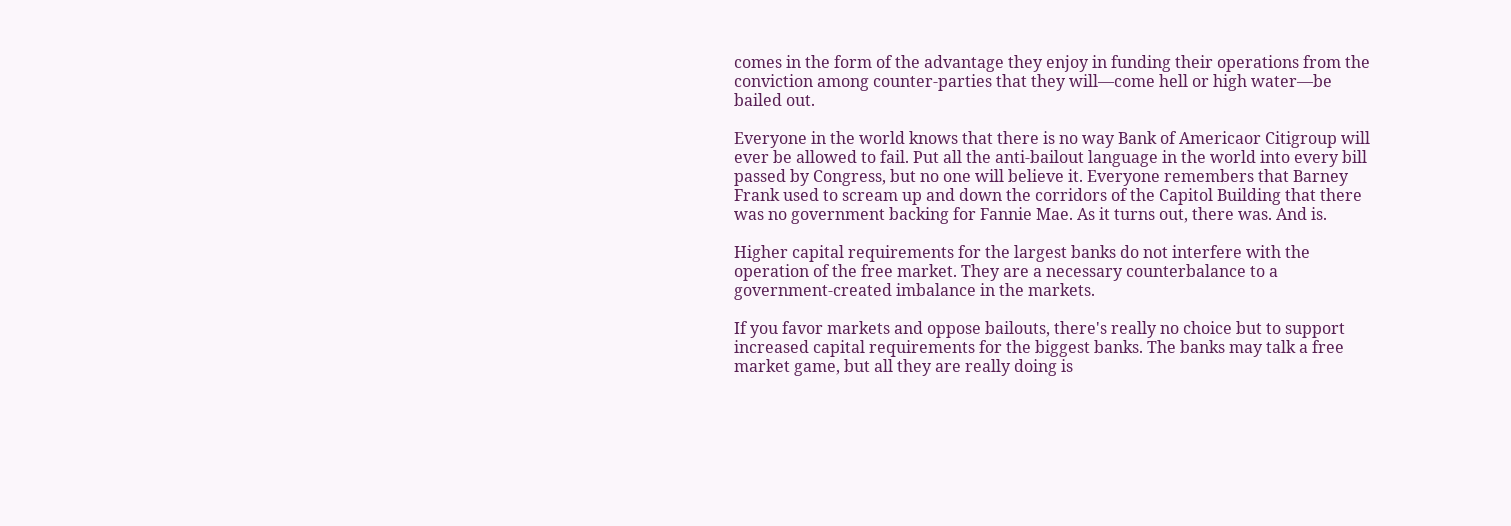comes in the form of the advantage they enjoy in funding their operations from the conviction among counter-parties that they will—come hell or high water—be bailed out.

Everyone in the world knows that there is no way Bank of Americaor Citigroup will ever be allowed to fail. Put all the anti-bailout language in the world into every bill passed by Congress, but no one will believe it. Everyone remembers that Barney Frank used to scream up and down the corridors of the Capitol Building that there was no government backing for Fannie Mae. As it turns out, there was. And is.

Higher capital requirements for the largest banks do not interfere with the operation of the free market. They are a necessary counterbalance to a government-created imbalance in the markets.

If you favor markets and oppose bailouts, there's really no choice but to support increased capital requirements for the biggest banks. The banks may talk a free market game, but all they are really doing is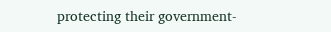protecting their government-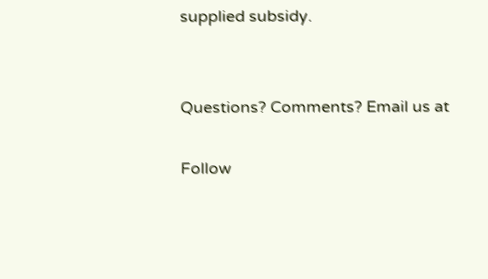supplied subsidy.


Questions? Comments? Email us at

Follow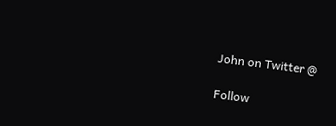John on Twitter @

Follow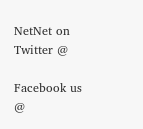NetNet on Twitter @

Facebook us @